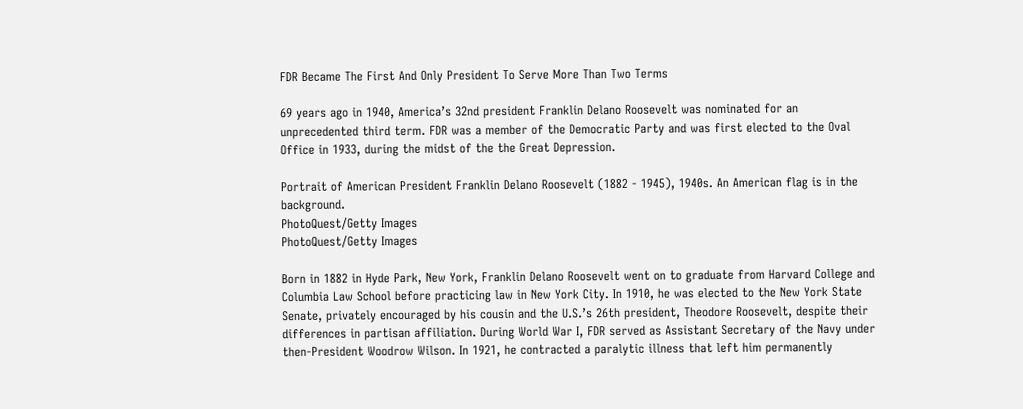FDR Became The First And Only President To Serve More Than Two Terms

69 years ago in 1940, America’s 32nd president Franklin Delano Roosevelt was nominated for an unprecedented third term. FDR was a member of the Democratic Party and was first elected to the Oval Office in 1933, during the midst of the the Great Depression.

Portrait of American President Franklin Delano Roosevelt (1882 - 1945), 1940s. An American flag is in the background.
PhotoQuest/Getty Images
PhotoQuest/Getty Images

Born in 1882 in Hyde Park, New York, Franklin Delano Roosevelt went on to graduate from Harvard College and Columbia Law School before practicing law in New York City. In 1910, he was elected to the New York State Senate, privately encouraged by his cousin and the U.S.’s 26th president, Theodore Roosevelt, despite their differences in partisan affiliation. During World War I, FDR served as Assistant Secretary of the Navy under then-President Woodrow Wilson. In 1921, he contracted a paralytic illness that left him permanently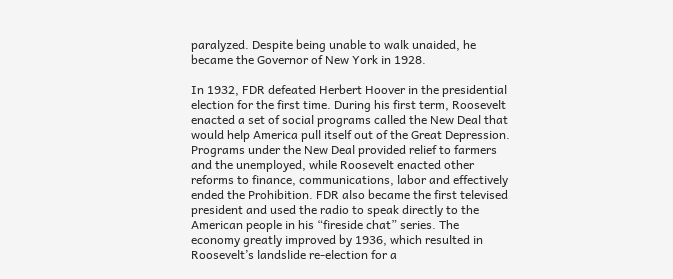paralyzed. Despite being unable to walk unaided, he became the Governor of New York in 1928.

In 1932, FDR defeated Herbert Hoover in the presidential election for the first time. During his first term, Roosevelt enacted a set of social programs called the New Deal that would help America pull itself out of the Great Depression. Programs under the New Deal provided relief to farmers and the unemployed, while Roosevelt enacted other reforms to finance, communications, labor and effectively ended the Prohibition. FDR also became the first televised president and used the radio to speak directly to the American people in his “fireside chat” series. The economy greatly improved by 1936, which resulted in Roosevelt’s landslide re-election for a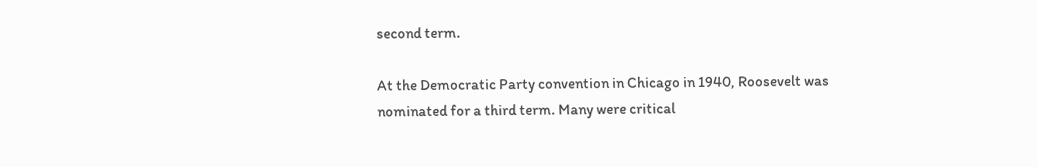second term.

At the Democratic Party convention in Chicago in 1940, Roosevelt was nominated for a third term. Many were critical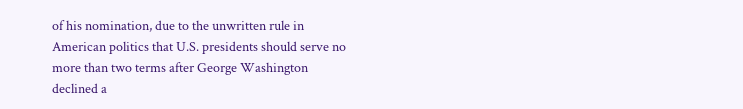of his nomination, due to the unwritten rule in American politics that U.S. presidents should serve no more than two terms after George Washington declined a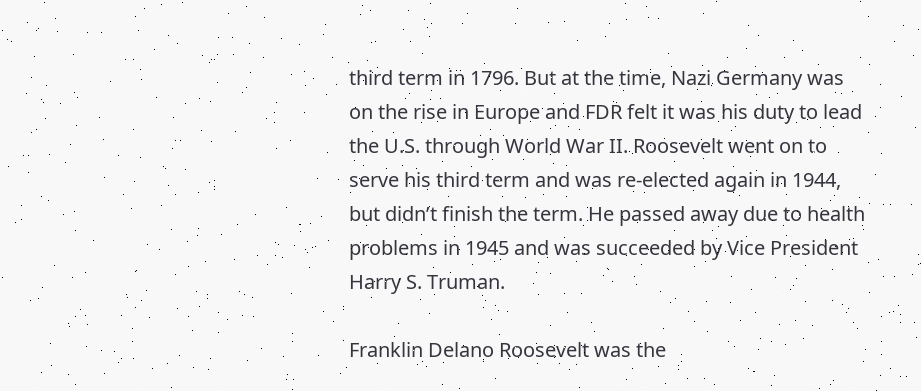third term in 1796. But at the time, Nazi Germany was on the rise in Europe and FDR felt it was his duty to lead the U.S. through World War II. Roosevelt went on to serve his third term and was re-elected again in 1944, but didn’t finish the term. He passed away due to health problems in 1945 and was succeeded by Vice President Harry S. Truman.

Franklin Delano Roosevelt was the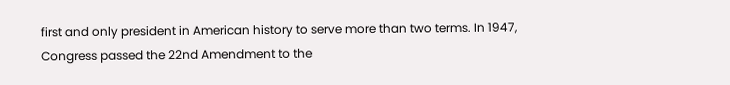first and only president in American history to serve more than two terms. In 1947, Congress passed the 22nd Amendment to the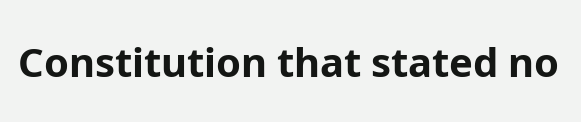Constitution that stated no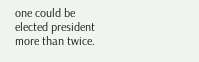one could be elected president more than twice.